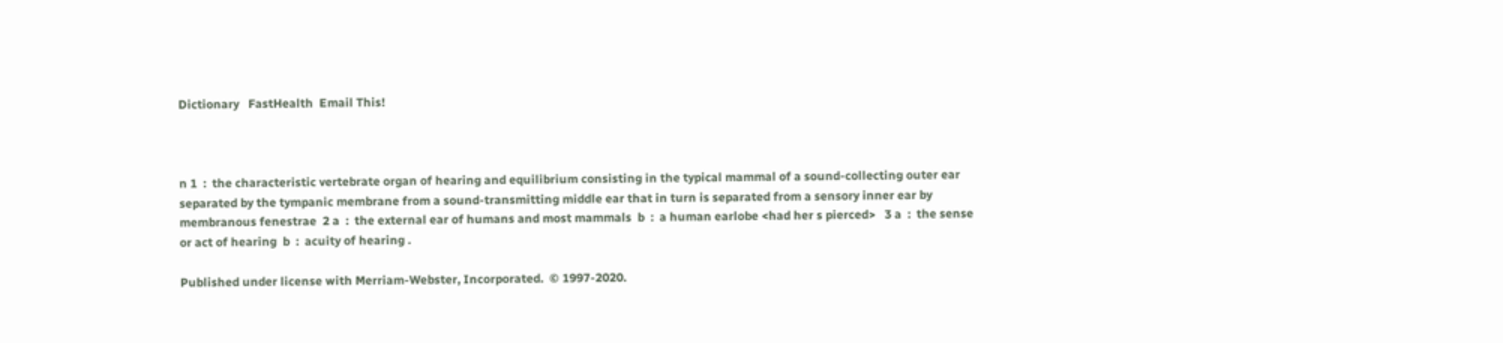Dictionary   FastHealth  Email This!



n 1  :  the characteristic vertebrate organ of hearing and equilibrium consisting in the typical mammal of a sound-collecting outer ear separated by the tympanic membrane from a sound-transmitting middle ear that in turn is separated from a sensory inner ear by membranous fenestrae  2 a  :  the external ear of humans and most mammals  b  :  a human earlobe <had her s pierced>   3 a  :  the sense or act of hearing  b  :  acuity of hearing .

Published under license with Merriam-Webster, Incorporated.  © 1997-2020.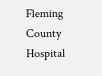Fleming County Hospital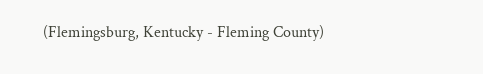(Flemingsburg, Kentucky - Fleming County)